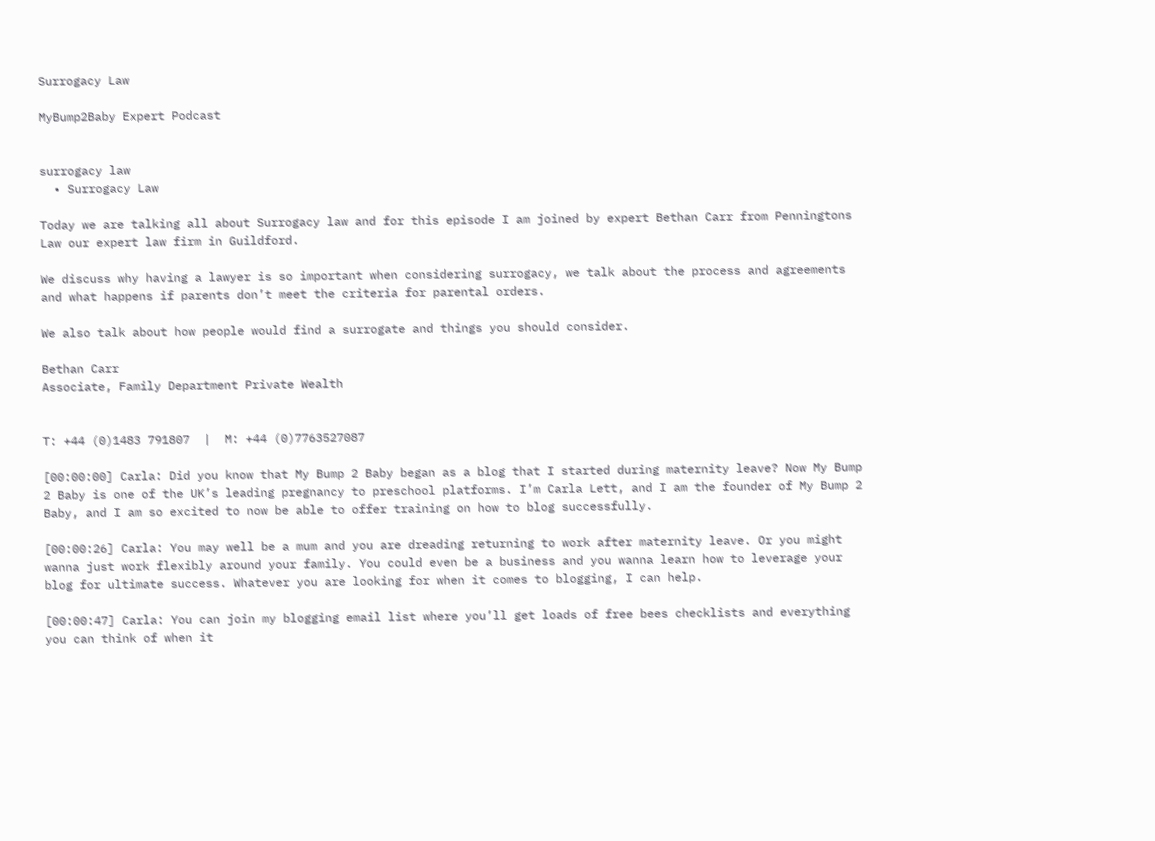Surrogacy Law

MyBump2Baby Expert Podcast


surrogacy law
  • Surrogacy Law

Today we are talking all about Surrogacy law and for this episode I am joined by expert Bethan Carr from Penningtons Law our expert law firm in Guildford.

We discuss why having a lawyer is so important when considering surrogacy, we talk about the process and agreements and what happens if parents don’t meet the criteria for parental orders.

We also talk about how people would find a surrogate and things you should consider.

Bethan Carr
Associate, Family Department Private Wealth


T: +44 (0)1483 791807  |  M: +44 (0)7763527087

[00:00:00] Carla: Did you know that My Bump 2 Baby began as a blog that I started during maternity leave? Now My Bump 2 Baby is one of the UK’s leading pregnancy to preschool platforms. I’m Carla Lett, and I am the founder of My Bump 2 Baby, and I am so excited to now be able to offer training on how to blog successfully.

[00:00:26] Carla: You may well be a mum and you are dreading returning to work after maternity leave. Or you might wanna just work flexibly around your family. You could even be a business and you wanna learn how to leverage your blog for ultimate success. Whatever you are looking for when it comes to blogging, I can help.

[00:00:47] Carla: You can join my blogging email list where you’ll get loads of free bees checklists and everything you can think of when it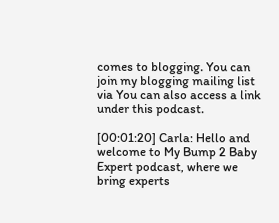comes to blogging. You can join my blogging mailing list via You can also access a link under this podcast.

[00:01:20] Carla: Hello and welcome to My Bump 2 Baby Expert podcast, where we bring experts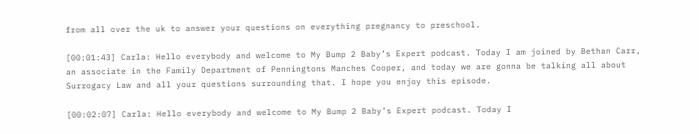from all over the uk to answer your questions on everything pregnancy to preschool.

[00:01:43] Carla: Hello everybody and welcome to My Bump 2 Baby’s Expert podcast. Today I am joined by Bethan Carr, an associate in the Family Department of Penningtons Manches Cooper, and today we are gonna be talking all about Surrogacy Law and all your questions surrounding that. I hope you enjoy this episode.

[00:02:07] Carla: Hello everybody and welcome to My Bump 2 Baby’s Expert podcast. Today I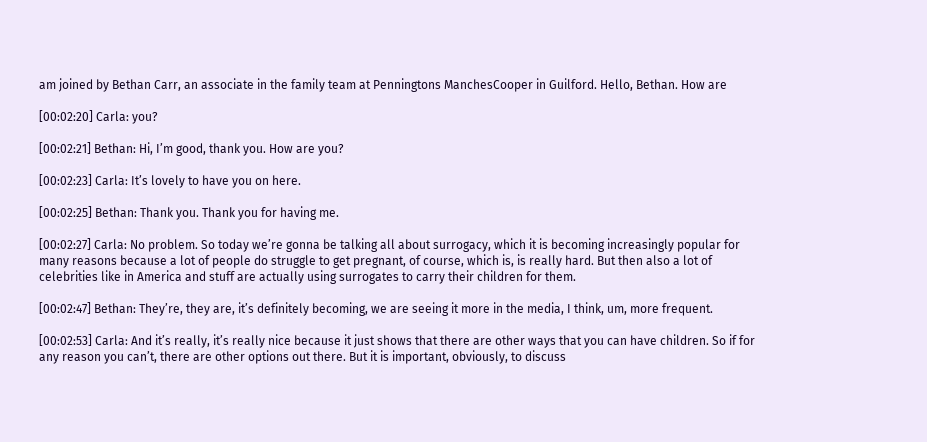am joined by Bethan Carr, an associate in the family team at Penningtons ManchesCooper in Guilford. Hello, Bethan. How are

[00:02:20] Carla: you?

[00:02:21] Bethan: Hi, I’m good, thank you. How are you?

[00:02:23] Carla: It’s lovely to have you on here.

[00:02:25] Bethan: Thank you. Thank you for having me.

[00:02:27] Carla: No problem. So today we’re gonna be talking all about surrogacy, which it is becoming increasingly popular for many reasons because a lot of people do struggle to get pregnant, of course, which is, is really hard. But then also a lot of celebrities like in America and stuff are actually using surrogates to carry their children for them.

[00:02:47] Bethan: They’re, they are, it’s definitely becoming, we are seeing it more in the media, I think, um, more frequent.

[00:02:53] Carla: And it’s really, it’s really nice because it just shows that there are other ways that you can have children. So if for any reason you can’t, there are other options out there. But it is important, obviously, to discuss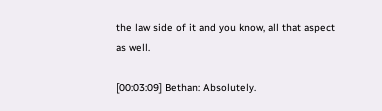the law side of it and you know, all that aspect as well.

[00:03:09] Bethan: Absolutely.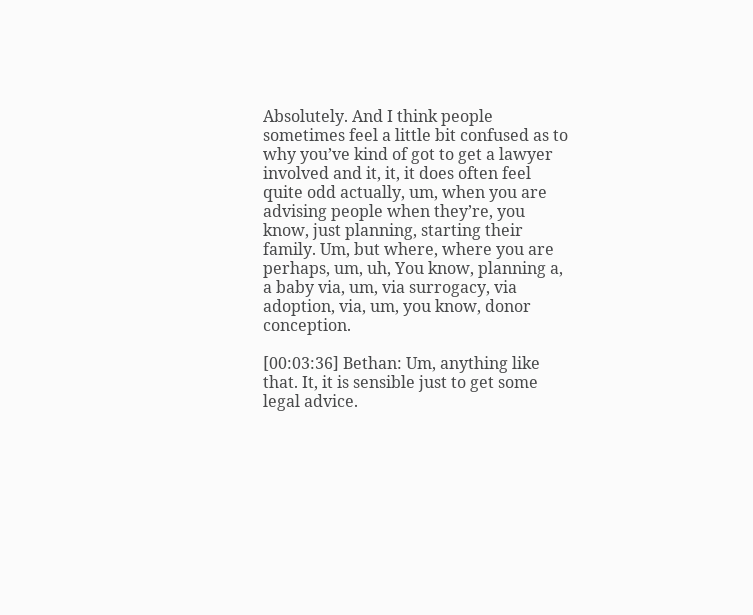Absolutely. And I think people sometimes feel a little bit confused as to why you’ve kind of got to get a lawyer involved and it, it, it does often feel quite odd actually, um, when you are advising people when they’re, you know, just planning, starting their family. Um, but where, where you are perhaps, um, uh, You know, planning a, a baby via, um, via surrogacy, via adoption, via, um, you know, donor conception.

[00:03:36] Bethan: Um, anything like that. It, it is sensible just to get some legal advice.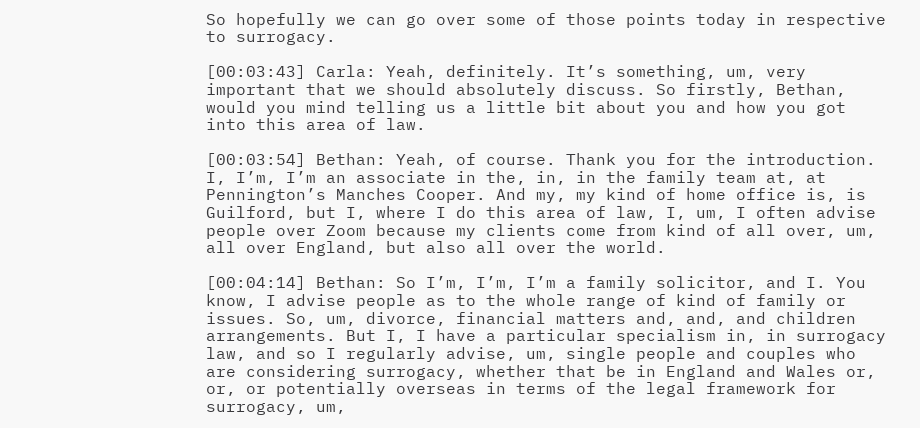So hopefully we can go over some of those points today in respective to surrogacy.

[00:03:43] Carla: Yeah, definitely. It’s something, um, very important that we should absolutely discuss. So firstly, Bethan, would you mind telling us a little bit about you and how you got into this area of law.

[00:03:54] Bethan: Yeah, of course. Thank you for the introduction. I, I’m, I’m an associate in the, in, in the family team at, at Pennington’s Manches Cooper. And my, my kind of home office is, is Guilford, but I, where I do this area of law, I, um, I often advise people over Zoom because my clients come from kind of all over, um, all over England, but also all over the world.

[00:04:14] Bethan: So I’m, I’m, I’m a family solicitor, and I. You know, I advise people as to the whole range of kind of family or issues. So, um, divorce, financial matters and, and, and children arrangements. But I, I have a particular specialism in, in surrogacy law, and so I regularly advise, um, single people and couples who are considering surrogacy, whether that be in England and Wales or, or, or potentially overseas in terms of the legal framework for surrogacy, um,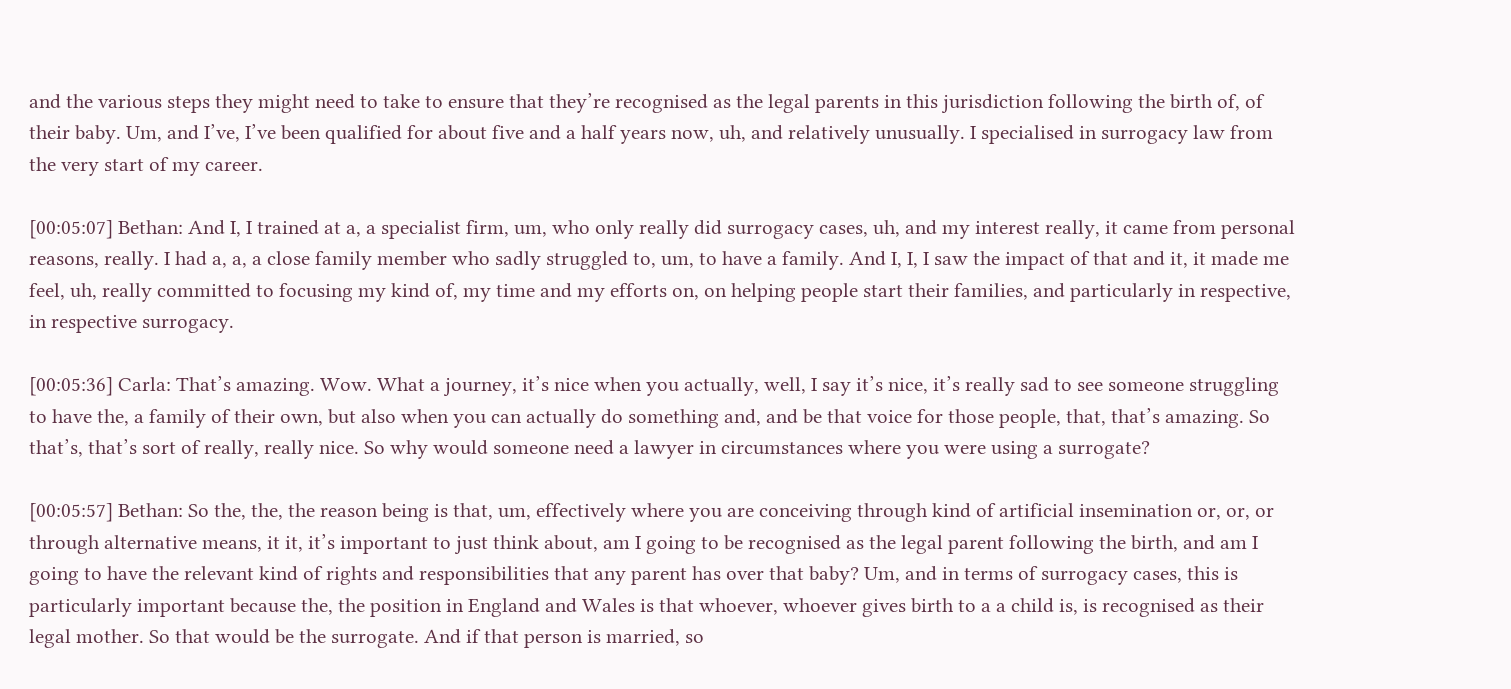and the various steps they might need to take to ensure that they’re recognised as the legal parents in this jurisdiction following the birth of, of their baby. Um, and I’ve, I’ve been qualified for about five and a half years now, uh, and relatively unusually. I specialised in surrogacy law from the very start of my career.

[00:05:07] Bethan: And I, I trained at a, a specialist firm, um, who only really did surrogacy cases, uh, and my interest really, it came from personal reasons, really. I had a, a, a close family member who sadly struggled to, um, to have a family. And I, I, I saw the impact of that and it, it made me feel, uh, really committed to focusing my kind of, my time and my efforts on, on helping people start their families, and particularly in respective, in respective surrogacy.

[00:05:36] Carla: That’s amazing. Wow. What a journey, it’s nice when you actually, well, I say it’s nice, it’s really sad to see someone struggling to have the, a family of their own, but also when you can actually do something and, and be that voice for those people, that, that’s amazing. So that’s, that’s sort of really, really nice. So why would someone need a lawyer in circumstances where you were using a surrogate?

[00:05:57] Bethan: So the, the, the reason being is that, um, effectively where you are conceiving through kind of artificial insemination or, or, or through alternative means, it it, it’s important to just think about, am I going to be recognised as the legal parent following the birth, and am I going to have the relevant kind of rights and responsibilities that any parent has over that baby? Um, and in terms of surrogacy cases, this is particularly important because the, the position in England and Wales is that whoever, whoever gives birth to a a child is, is recognised as their legal mother. So that would be the surrogate. And if that person is married, so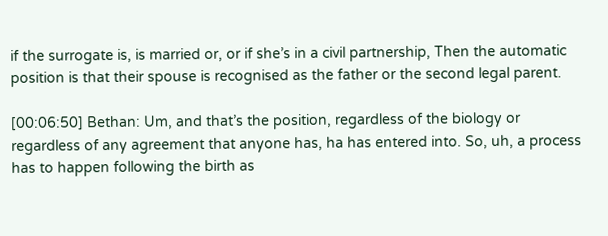if the surrogate is, is married or, or if she’s in a civil partnership, Then the automatic position is that their spouse is recognised as the father or the second legal parent.

[00:06:50] Bethan: Um, and that’s the position, regardless of the biology or regardless of any agreement that anyone has, ha has entered into. So, uh, a process has to happen following the birth as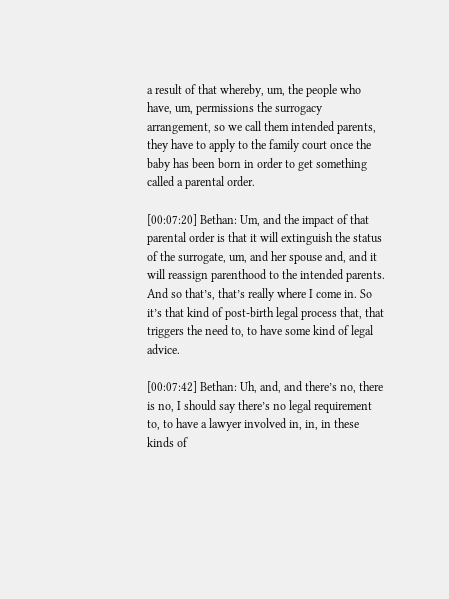a result of that whereby, um, the people who have, um, permissions the surrogacy arrangement, so we call them intended parents, they have to apply to the family court once the baby has been born in order to get something called a parental order.

[00:07:20] Bethan: Um, and the impact of that parental order is that it will extinguish the status of the surrogate, um, and her spouse and, and it will reassign parenthood to the intended parents. And so that’s, that’s really where I come in. So it’s that kind of post-birth legal process that, that triggers the need to, to have some kind of legal advice.

[00:07:42] Bethan: Uh, and, and there’s no, there is no, I should say there’s no legal requirement to, to have a lawyer involved in, in, in these kinds of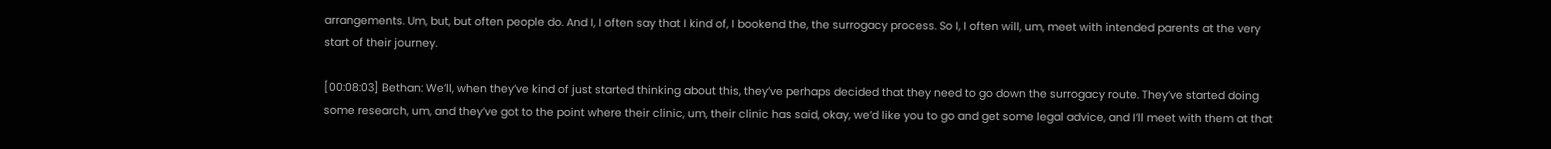arrangements. Um, but, but often people do. And I, I often say that I kind of, I bookend the, the surrogacy process. So I, I often will, um, meet with intended parents at the very start of their journey.

[00:08:03] Bethan: We’ll, when they’ve kind of just started thinking about this, they’ve perhaps decided that they need to go down the surrogacy route. They’ve started doing some research, um, and they’ve got to the point where their clinic, um, their clinic has said, okay, we’d like you to go and get some legal advice, and I’ll meet with them at that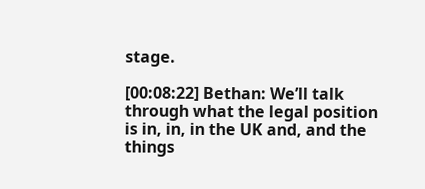stage.

[00:08:22] Bethan: We’ll talk through what the legal position is in, in, in the UK and, and the things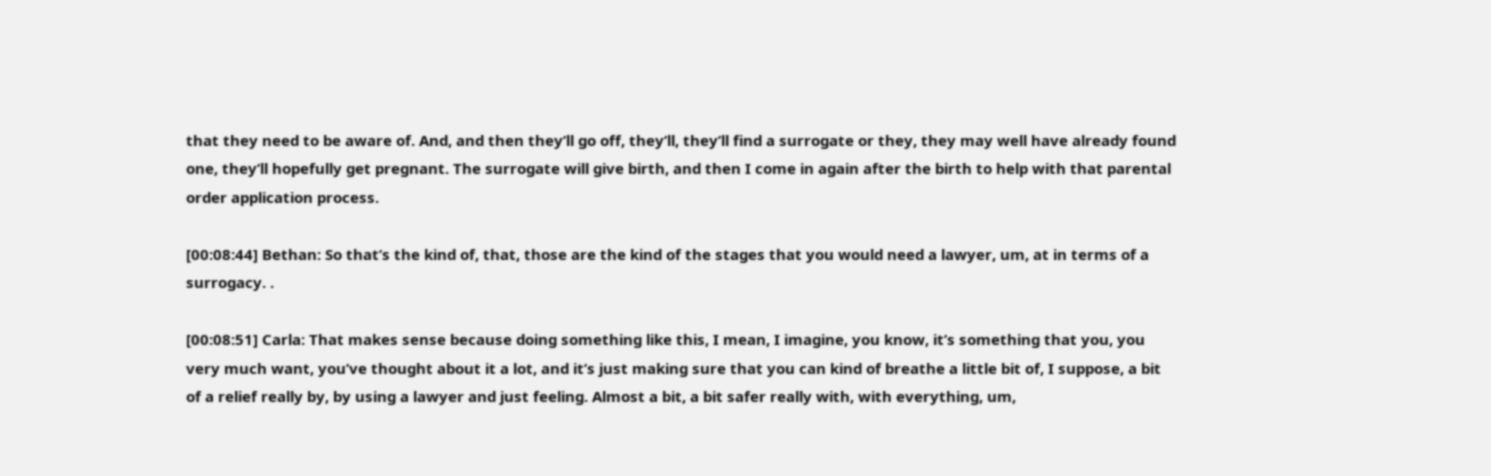that they need to be aware of. And, and then they’ll go off, they’ll, they’ll find a surrogate or they, they may well have already found one, they’ll hopefully get pregnant. The surrogate will give birth, and then I come in again after the birth to help with that parental order application process.

[00:08:44] Bethan: So that’s the kind of, that, those are the kind of the stages that you would need a lawyer, um, at in terms of a surrogacy. .

[00:08:51] Carla: That makes sense because doing something like this, I mean, I imagine, you know, it’s something that you, you very much want, you’ve thought about it a lot, and it’s just making sure that you can kind of breathe a little bit of, I suppose, a bit of a relief really by, by using a lawyer and just feeling. Almost a bit, a bit safer really with, with everything, um,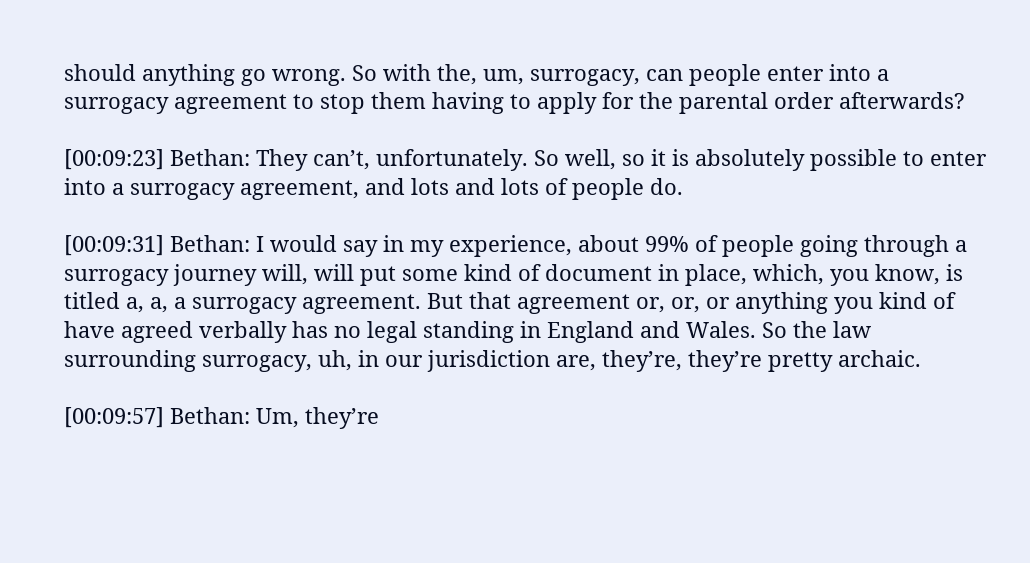should anything go wrong. So with the, um, surrogacy, can people enter into a surrogacy agreement to stop them having to apply for the parental order afterwards?

[00:09:23] Bethan: They can’t, unfortunately. So well, so it is absolutely possible to enter into a surrogacy agreement, and lots and lots of people do.

[00:09:31] Bethan: I would say in my experience, about 99% of people going through a surrogacy journey will, will put some kind of document in place, which, you know, is titled a, a, a surrogacy agreement. But that agreement or, or, or anything you kind of have agreed verbally has no legal standing in England and Wales. So the law surrounding surrogacy, uh, in our jurisdiction are, they’re, they’re pretty archaic.

[00:09:57] Bethan: Um, they’re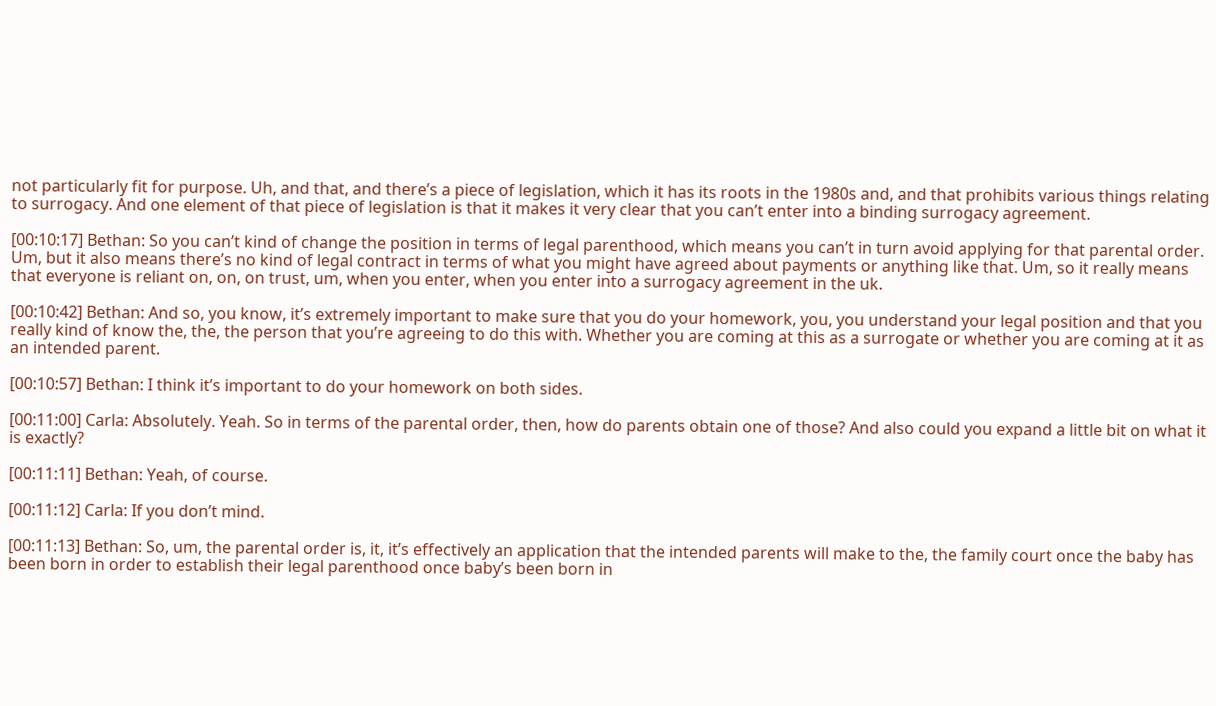not particularly fit for purpose. Uh, and that, and there’s a piece of legislation, which it has its roots in the 1980s and, and that prohibits various things relating to surrogacy. And one element of that piece of legislation is that it makes it very clear that you can’t enter into a binding surrogacy agreement.

[00:10:17] Bethan: So you can’t kind of change the position in terms of legal parenthood, which means you can’t in turn avoid applying for that parental order. Um, but it also means there’s no kind of legal contract in terms of what you might have agreed about payments or anything like that. Um, so it really means that everyone is reliant on, on, on trust, um, when you enter, when you enter into a surrogacy agreement in the uk.

[00:10:42] Bethan: And so, you know, it’s extremely important to make sure that you do your homework, you, you understand your legal position and that you really kind of know the, the, the person that you’re agreeing to do this with. Whether you are coming at this as a surrogate or whether you are coming at it as an intended parent.

[00:10:57] Bethan: I think it’s important to do your homework on both sides.

[00:11:00] Carla: Absolutely. Yeah. So in terms of the parental order, then, how do parents obtain one of those? And also could you expand a little bit on what it is exactly?

[00:11:11] Bethan: Yeah, of course.

[00:11:12] Carla: If you don’t mind.

[00:11:13] Bethan: So, um, the parental order is, it, it’s effectively an application that the intended parents will make to the, the family court once the baby has been born in order to establish their legal parenthood once baby’s been born in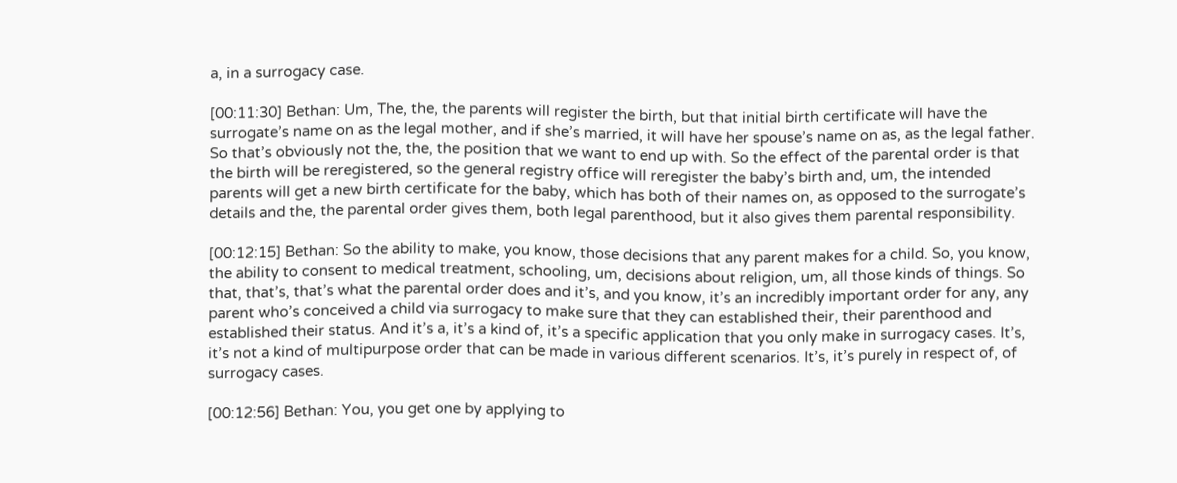a, in a surrogacy case.

[00:11:30] Bethan: Um, The, the, the parents will register the birth, but that initial birth certificate will have the surrogate’s name on as the legal mother, and if she’s married, it will have her spouse’s name on as, as the legal father. So that’s obviously not the, the, the position that we want to end up with. So the effect of the parental order is that the birth will be reregistered, so the general registry office will reregister the baby’s birth and, um, the intended parents will get a new birth certificate for the baby, which has both of their names on, as opposed to the surrogate’s details and the, the parental order gives them, both legal parenthood, but it also gives them parental responsibility.

[00:12:15] Bethan: So the ability to make, you know, those decisions that any parent makes for a child. So, you know, the ability to consent to medical treatment, schooling, um, decisions about religion, um, all those kinds of things. So that, that’s, that’s what the parental order does and it’s, and you know, it’s an incredibly important order for any, any parent who’s conceived a child via surrogacy to make sure that they can established their, their parenthood and established their status. And it’s a, it’s a kind of, it’s a specific application that you only make in surrogacy cases. It’s, it’s not a kind of multipurpose order that can be made in various different scenarios. It’s, it’s purely in respect of, of surrogacy cases.

[00:12:56] Bethan: You, you get one by applying to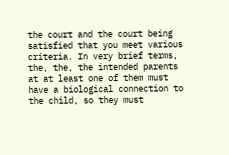the court and the court being satisfied that you meet various criteria. In very brief terms, the, the, the intended parents at at least one of them must have a biological connection to the child, so they must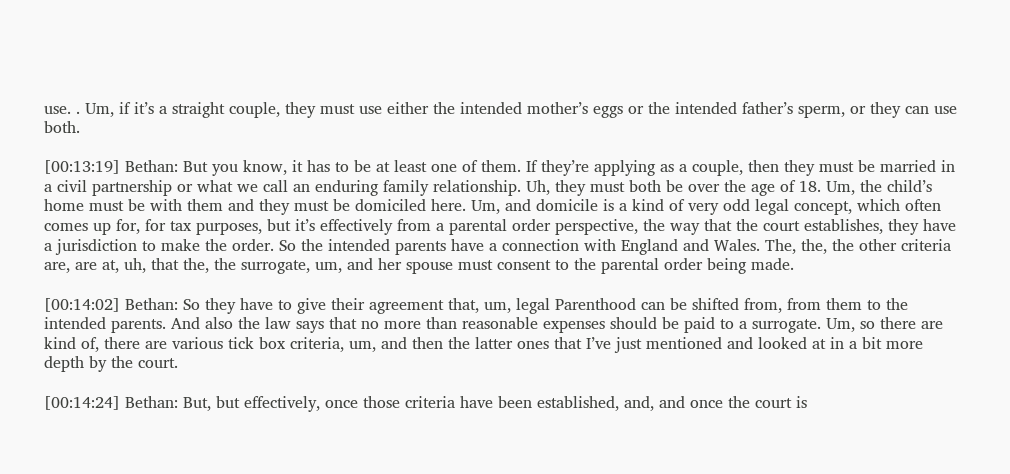use. . Um, if it’s a straight couple, they must use either the intended mother’s eggs or the intended father’s sperm, or they can use both.

[00:13:19] Bethan: But you know, it has to be at least one of them. If they’re applying as a couple, then they must be married in a civil partnership or what we call an enduring family relationship. Uh, they must both be over the age of 18. Um, the child’s home must be with them and they must be domiciled here. Um, and domicile is a kind of very odd legal concept, which often comes up for, for tax purposes, but it’s effectively from a parental order perspective, the way that the court establishes, they have a jurisdiction to make the order. So the intended parents have a connection with England and Wales. The, the, the other criteria are, are at, uh, that the, the surrogate, um, and her spouse must consent to the parental order being made.

[00:14:02] Bethan: So they have to give their agreement that, um, legal Parenthood can be shifted from, from them to the intended parents. And also the law says that no more than reasonable expenses should be paid to a surrogate. Um, so there are kind of, there are various tick box criteria, um, and then the latter ones that I’ve just mentioned and looked at in a bit more depth by the court.

[00:14:24] Bethan: But, but effectively, once those criteria have been established, and, and once the court is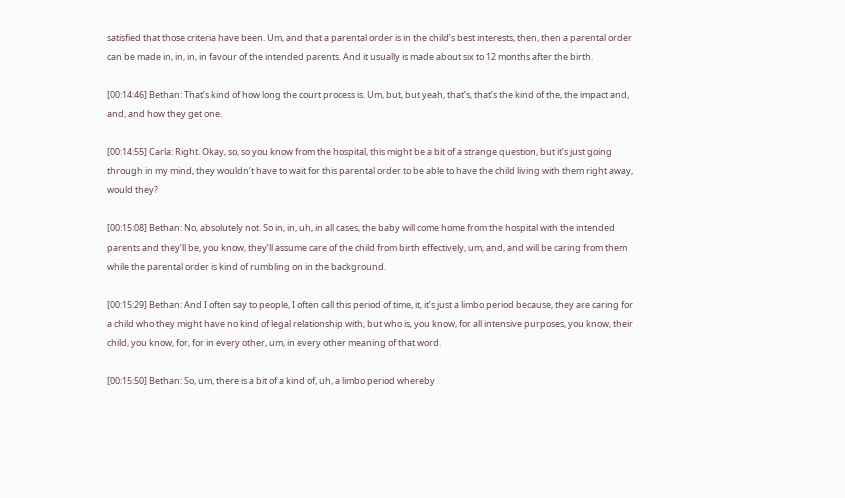satisfied that those criteria have been. Um, and that a parental order is in the child’s best interests, then, then a parental order can be made in, in, in, in favour of the intended parents. And it usually is made about six to 12 months after the birth.

[00:14:46] Bethan: That’s kind of how long the court process is. Um, but, but yeah, that’s, that’s the kind of the, the impact and, and, and how they get one.

[00:14:55] Carla: Right. Okay, so, so you know from the hospital, this might be a bit of a strange question, but it’s just going through in my mind, they wouldn’t have to wait for this parental order to be able to have the child living with them right away, would they?

[00:15:08] Bethan: No, absolutely not. So in, in, uh, in all cases, the baby will come home from the hospital with the intended parents and they’ll be, you know, they’ll assume care of the child from birth effectively, um, and, and will be caring from them while the parental order is kind of rumbling on in the background.

[00:15:29] Bethan: And I often say to people, I often call this period of time, it, it’s just a limbo period because, they are caring for a child who they might have no kind of legal relationship with, but who is, you know, for all intensive purposes, you know, their child, you know, for, for in every other, um, in every other meaning of that word.

[00:15:50] Bethan: So, um, there is a bit of a kind of, uh, a limbo period whereby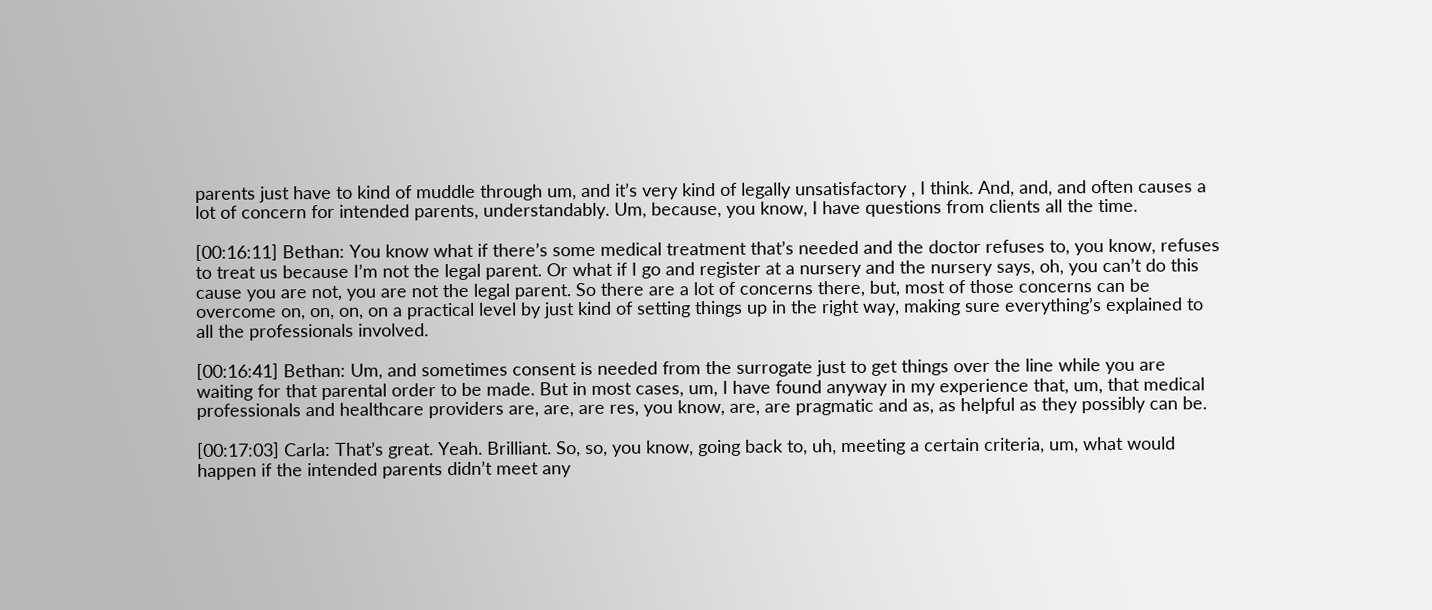parents just have to kind of muddle through um, and it’s very kind of legally unsatisfactory , I think. And, and, and often causes a lot of concern for intended parents, understandably. Um, because, you know, I have questions from clients all the time.

[00:16:11] Bethan: You know what if there’s some medical treatment that’s needed and the doctor refuses to, you know, refuses to treat us because I’m not the legal parent. Or what if I go and register at a nursery and the nursery says, oh, you can’t do this cause you are not, you are not the legal parent. So there are a lot of concerns there, but, most of those concerns can be overcome on, on, on, on a practical level by just kind of setting things up in the right way, making sure everything’s explained to all the professionals involved.

[00:16:41] Bethan: Um, and sometimes consent is needed from the surrogate just to get things over the line while you are waiting for that parental order to be made. But in most cases, um, I have found anyway in my experience that, um, that medical professionals and healthcare providers are, are, are res, you know, are, are pragmatic and as, as helpful as they possibly can be.

[00:17:03] Carla: That’s great. Yeah. Brilliant. So, so, you know, going back to, uh, meeting a certain criteria, um, what would happen if the intended parents didn’t meet any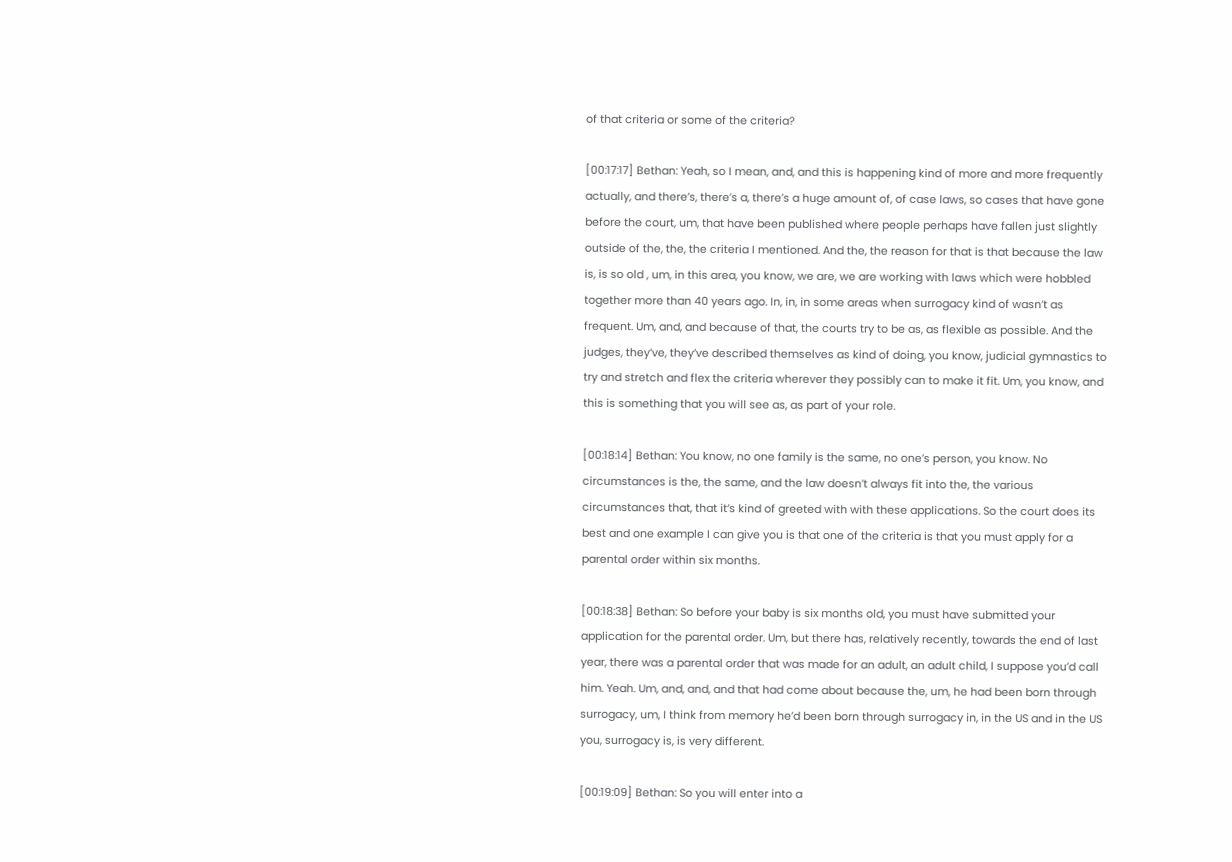of that criteria or some of the criteria?

[00:17:17] Bethan: Yeah, so I mean, and, and this is happening kind of more and more frequently actually, and there’s, there’s a, there’s a huge amount of, of case laws, so cases that have gone before the court, um, that have been published where people perhaps have fallen just slightly outside of the, the, the criteria I mentioned. And the, the reason for that is that because the law is, is so old , um, in this area, you know, we are, we are working with laws which were hobbled together more than 40 years ago. In, in, in some areas when surrogacy kind of wasn’t as frequent. Um, and, and because of that, the courts try to be as, as flexible as possible. And the judges, they’ve, they’ve described themselves as kind of doing, you know, judicial gymnastics to try and stretch and flex the criteria wherever they possibly can to make it fit. Um, you know, and this is something that you will see as, as part of your role.

[00:18:14] Bethan: You know, no one family is the same, no one’s person, you know. No circumstances is the, the same, and the law doesn’t always fit into the, the various circumstances that, that it’s kind of greeted with with these applications. So the court does its best and one example I can give you is that one of the criteria is that you must apply for a parental order within six months.

[00:18:38] Bethan: So before your baby is six months old, you must have submitted your application for the parental order. Um, but there has, relatively recently, towards the end of last year, there was a parental order that was made for an adult, an adult child, I suppose you’d call him. Yeah. Um, and, and, and that had come about because the, um, he had been born through surrogacy, um, I think from memory he’d been born through surrogacy in, in the US and in the US you, surrogacy is, is very different.

[00:19:09] Bethan: So you will enter into a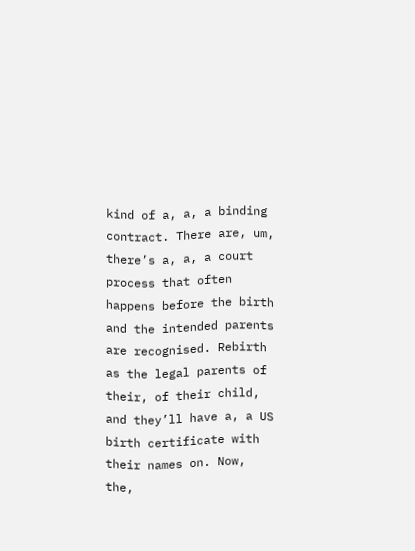kind of a, a, a binding contract. There are, um, there’s a, a, a court process that often happens before the birth and the intended parents are recognised. Rebirth as the legal parents of their, of their child, and they’ll have a, a US birth certificate with their names on. Now, the,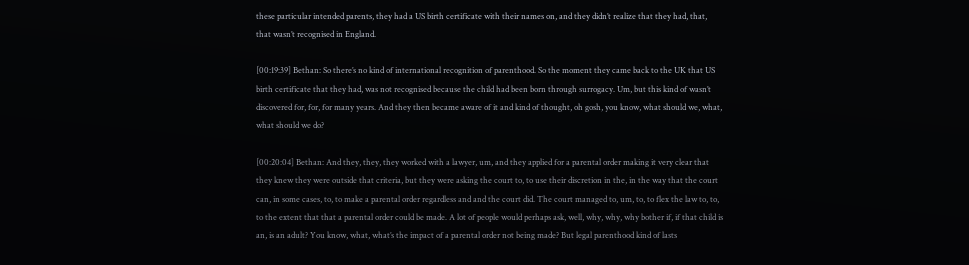these particular intended parents, they had a US birth certificate with their names on, and they didn’t realize that they had, that, that wasn’t recognised in England.

[00:19:39] Bethan: So there’s no kind of international recognition of parenthood. So the moment they came back to the UK that US birth certificate that they had, was not recognised because the child had been born through surrogacy. Um, but this kind of wasn’t discovered for, for, for many years. And they then became aware of it and kind of thought, oh gosh, you know, what should we, what, what should we do?

[00:20:04] Bethan: And they, they, they worked with a lawyer, um, and they applied for a parental order making it very clear that they knew they were outside that criteria, but they were asking the court to, to use their discretion in the, in the way that the court can, in some cases, to, to make a parental order regardless and and the court did. The court managed to, um, to, to flex the law to, to, to the extent that that a parental order could be made. A lot of people would perhaps ask, well, why, why, why bother if, if that child is an, is an adult? You know, what, what’s the impact of a parental order not being made? But legal parenthood kind of lasts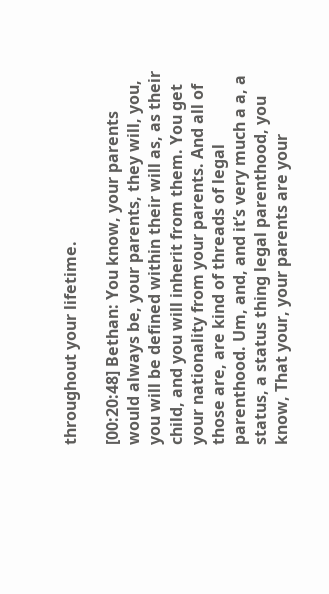throughout your lifetime.

[00:20:48] Bethan: You know, your parents would always be, your parents, they will, you, you will be defined within their will as, as their child, and you will inherit from them. You get your nationality from your parents. And all of those are, are kind of threads of legal parenthood. Um, and, and it’s very much a a, a status, a status thing legal parenthood, you know, That your, your parents are your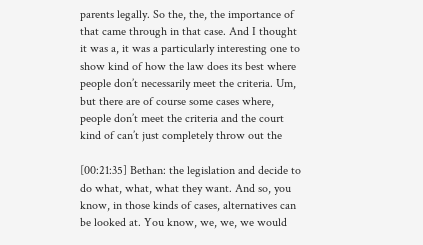parents legally. So the, the, the importance of that came through in that case. And I thought it was a, it was a particularly interesting one to show kind of how the law does its best where people don’t necessarily meet the criteria. Um, but there are of course some cases where, people don’t meet the criteria and the court kind of can’t just completely throw out the

[00:21:35] Bethan: the legislation and decide to do what, what, what they want. And so, you know, in those kinds of cases, alternatives can be looked at. You know, we, we, we would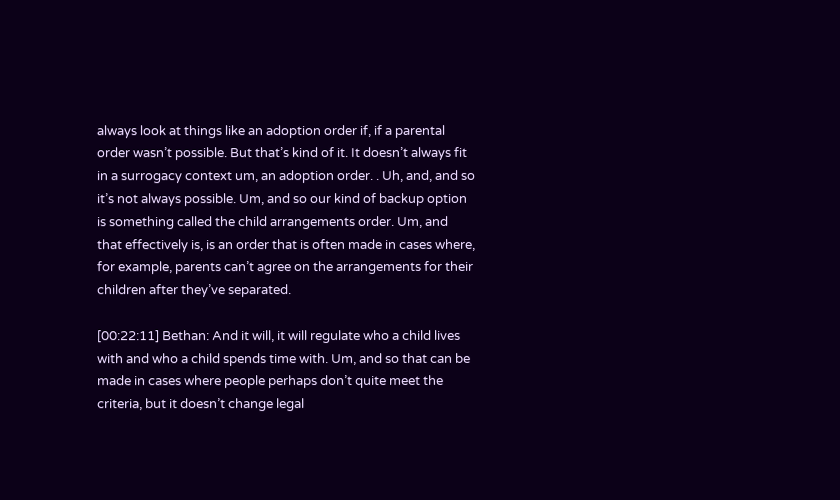always look at things like an adoption order if, if a parental order wasn’t possible. But that’s kind of it. It doesn’t always fit in a surrogacy context um, an adoption order. . Uh, and, and so it’s not always possible. Um, and so our kind of backup option is something called the child arrangements order. Um, and that effectively is, is an order that is often made in cases where, for example, parents can’t agree on the arrangements for their children after they’ve separated.

[00:22:11] Bethan: And it will, it will regulate who a child lives with and who a child spends time with. Um, and so that can be made in cases where people perhaps don’t quite meet the criteria, but it doesn’t change legal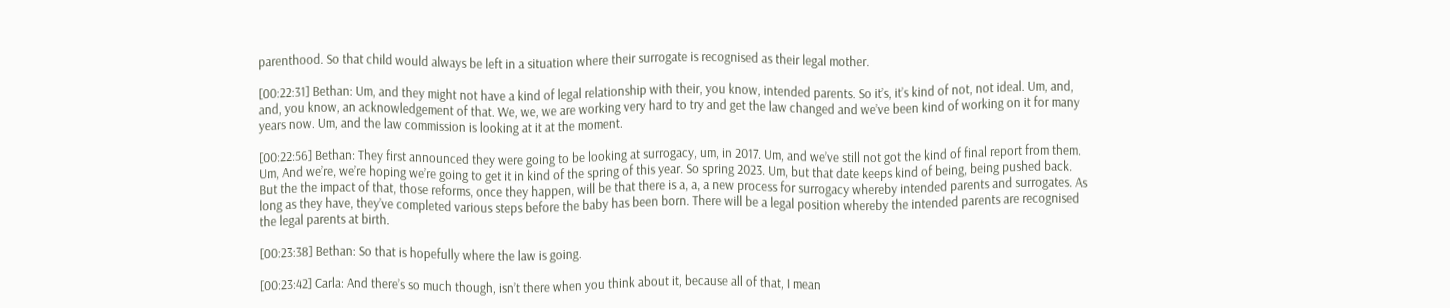parenthood. So that child would always be left in a situation where their surrogate is recognised as their legal mother.

[00:22:31] Bethan: Um, and they might not have a kind of legal relationship with their, you know, intended parents. So it’s, it’s kind of not, not ideal. Um, and, and, you know, an acknowledgement of that. We, we, we are working very hard to try and get the law changed and we’ve been kind of working on it for many years now. Um, and the law commission is looking at it at the moment.

[00:22:56] Bethan: They first announced they were going to be looking at surrogacy, um, in 2017. Um, and we’ve still not got the kind of final report from them. Um, And we’re, we’re hoping we’re going to get it in kind of the spring of this year. So spring 2023. Um, but that date keeps kind of being, being pushed back. But the the impact of that, those reforms, once they happen, will be that there is a, a, a new process for surrogacy whereby intended parents and surrogates. As long as they have, they’ve completed various steps before the baby has been born. There will be a legal position whereby the intended parents are recognised the legal parents at birth.

[00:23:38] Bethan: So that is hopefully where the law is going.

[00:23:42] Carla: And there’s so much though, isn’t there when you think about it, because all of that, I mean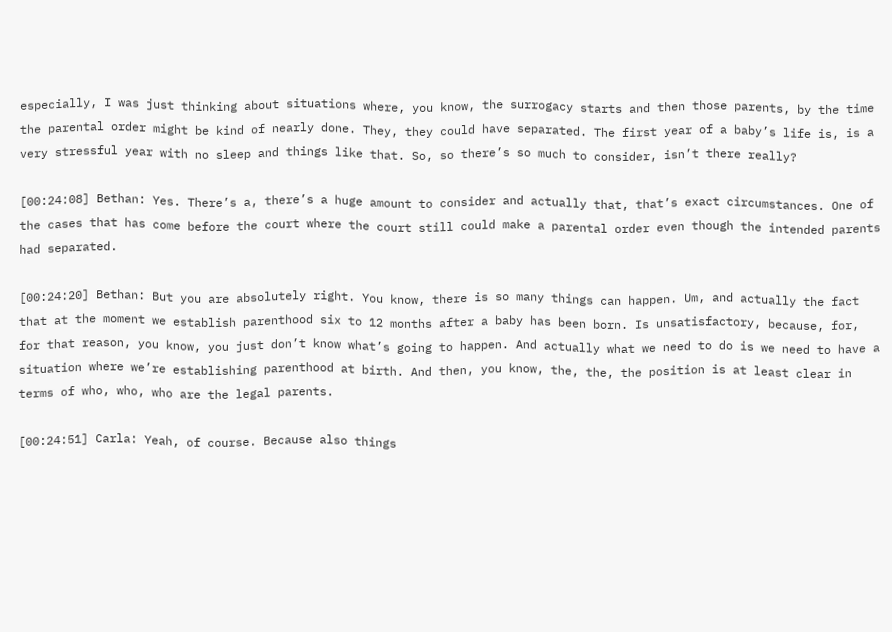especially, I was just thinking about situations where, you know, the surrogacy starts and then those parents, by the time the parental order might be kind of nearly done. They, they could have separated. The first year of a baby’s life is, is a very stressful year with no sleep and things like that. So, so there’s so much to consider, isn’t there really?

[00:24:08] Bethan: Yes. There’s a, there’s a huge amount to consider and actually that, that’s exact circumstances. One of the cases that has come before the court where the court still could make a parental order even though the intended parents had separated.

[00:24:20] Bethan: But you are absolutely right. You know, there is so many things can happen. Um, and actually the fact that at the moment we establish parenthood six to 12 months after a baby has been born. Is unsatisfactory, because, for, for that reason, you know, you just don’t know what’s going to happen. And actually what we need to do is we need to have a situation where we’re establishing parenthood at birth. And then, you know, the, the, the position is at least clear in terms of who, who, who are the legal parents.

[00:24:51] Carla: Yeah, of course. Because also things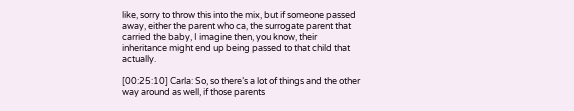like, sorry to throw this into the mix, but if someone passed away, either the parent who ca, the surrogate parent that carried the baby, I imagine then, you know, their inheritance might end up being passed to that child that actually.

[00:25:10] Carla: So, so there’s a lot of things and the other way around as well, if those parents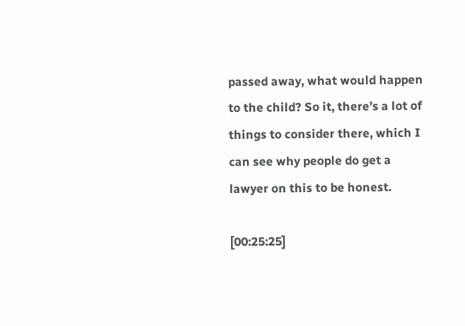passed away, what would happen to the child? So it, there’s a lot of things to consider there, which I can see why people do get a lawyer on this to be honest.

[00:25:25]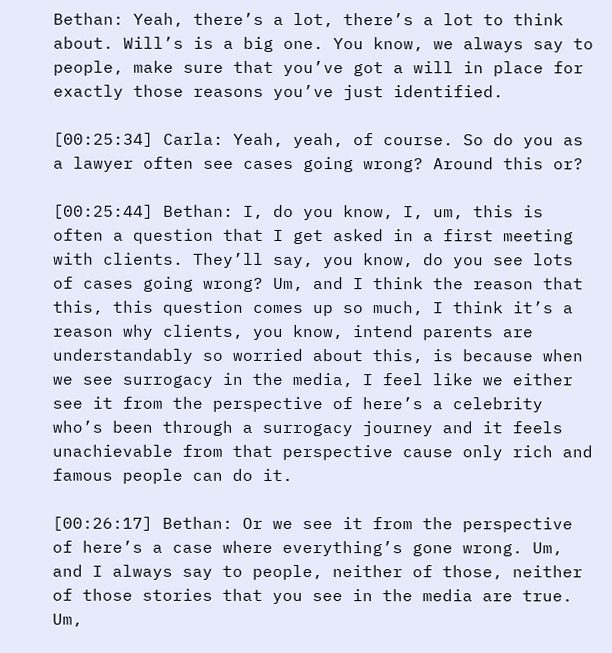Bethan: Yeah, there’s a lot, there’s a lot to think about. Will’s is a big one. You know, we always say to people, make sure that you’ve got a will in place for exactly those reasons you’ve just identified.

[00:25:34] Carla: Yeah, yeah, of course. So do you as a lawyer often see cases going wrong? Around this or?

[00:25:44] Bethan: I, do you know, I, um, this is often a question that I get asked in a first meeting with clients. They’ll say, you know, do you see lots of cases going wrong? Um, and I think the reason that this, this question comes up so much, I think it’s a reason why clients, you know, intend parents are understandably so worried about this, is because when we see surrogacy in the media, I feel like we either see it from the perspective of here’s a celebrity who’s been through a surrogacy journey and it feels unachievable from that perspective cause only rich and famous people can do it.

[00:26:17] Bethan: Or we see it from the perspective of here’s a case where everything’s gone wrong. Um, and I always say to people, neither of those, neither of those stories that you see in the media are true. Um,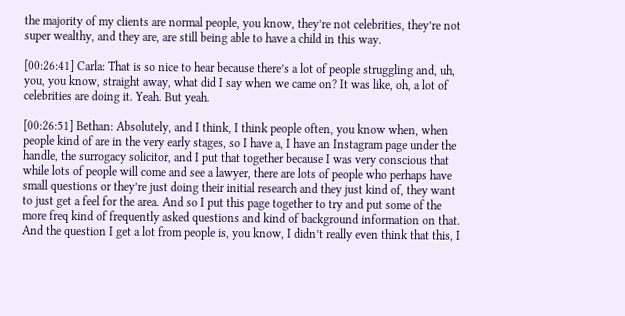the majority of my clients are normal people, you know, they’re not celebrities, they’re not super wealthy, and they are, are still being able to have a child in this way.

[00:26:41] Carla: That is so nice to hear because there’s a lot of people struggling and, uh, you, you know, straight away, what did I say when we came on? It was like, oh, a lot of celebrities are doing it. Yeah. But yeah.

[00:26:51] Bethan: Absolutely, and I think, I think people often, you know when, when people kind of are in the very early stages, so I have a, I have an Instagram page under the handle, the surrogacy solicitor, and I put that together because I was very conscious that while lots of people will come and see a lawyer, there are lots of people who perhaps have small questions or they’re just doing their initial research and they just kind of, they want to just get a feel for the area. And so I put this page together to try and put some of the more freq kind of frequently asked questions and kind of background information on that. And the question I get a lot from people is, you know, I didn’t really even think that this, I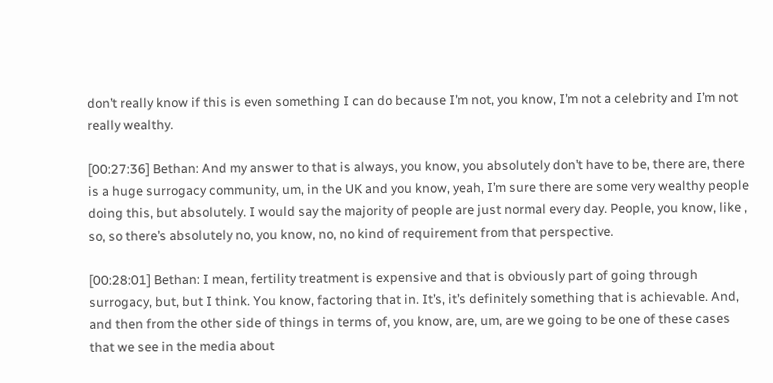don’t really know if this is even something I can do because I’m not, you know, I’m not a celebrity and I’m not really wealthy.

[00:27:36] Bethan: And my answer to that is always, you know, you absolutely don’t have to be, there are, there is a huge surrogacy community, um, in the UK and you know, yeah, I’m sure there are some very wealthy people doing this, but absolutely. I would say the majority of people are just normal every day. People, you know, like , so, so there’s absolutely no, you know, no, no kind of requirement from that perspective.

[00:28:01] Bethan: I mean, fertility treatment is expensive and that is obviously part of going through surrogacy, but, but I think. You know, factoring that in. It’s, it’s definitely something that is achievable. And, and then from the other side of things in terms of, you know, are, um, are we going to be one of these cases that we see in the media about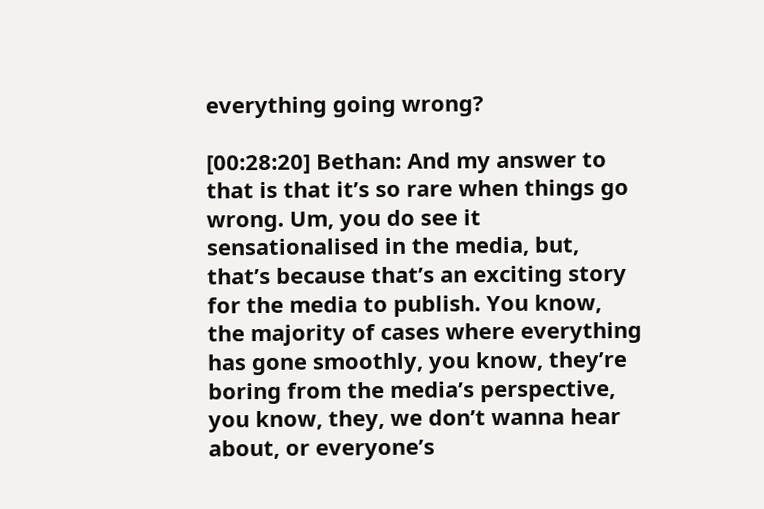everything going wrong?

[00:28:20] Bethan: And my answer to that is that it’s so rare when things go wrong. Um, you do see it sensationalised in the media, but, that’s because that’s an exciting story for the media to publish. You know, the majority of cases where everything has gone smoothly, you know, they’re boring from the media’s perspective, you know, they, we don’t wanna hear about, or everyone’s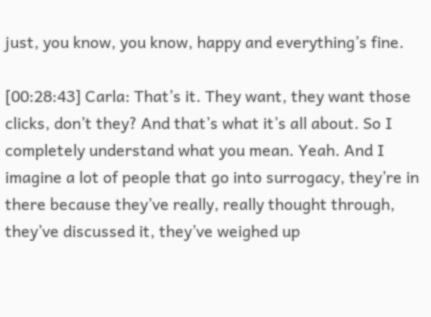just, you know, you know, happy and everything’s fine.

[00:28:43] Carla: That’s it. They want, they want those clicks, don’t they? And that’s what it’s all about. So I completely understand what you mean. Yeah. And I imagine a lot of people that go into surrogacy, they’re in there because they’ve really, really thought through, they’ve discussed it, they’ve weighed up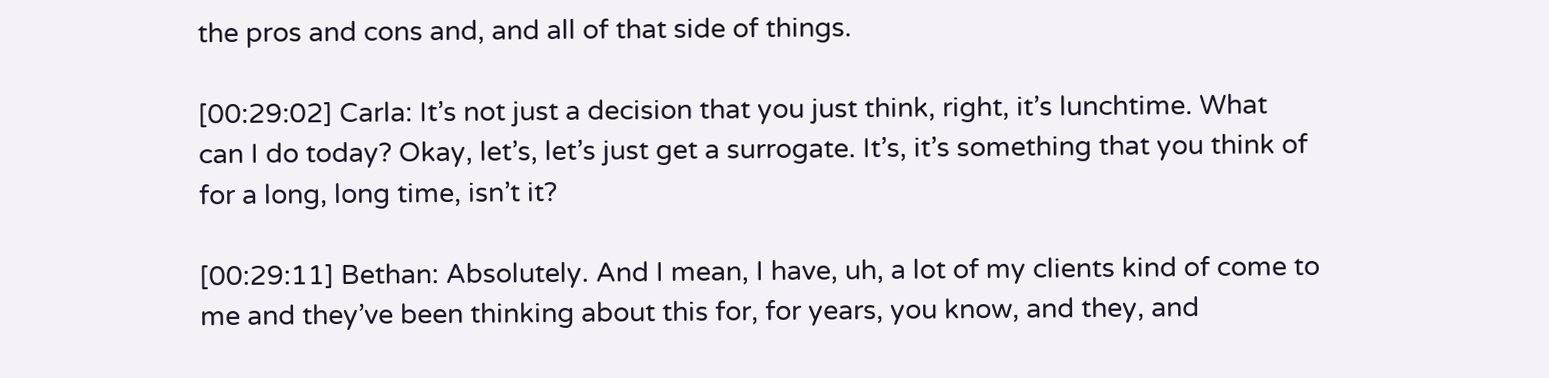the pros and cons and, and all of that side of things.

[00:29:02] Carla: It’s not just a decision that you just think, right, it’s lunchtime. What can I do today? Okay, let’s, let’s just get a surrogate. It’s, it’s something that you think of for a long, long time, isn’t it?

[00:29:11] Bethan: Absolutely. And I mean, I have, uh, a lot of my clients kind of come to me and they’ve been thinking about this for, for years, you know, and they, and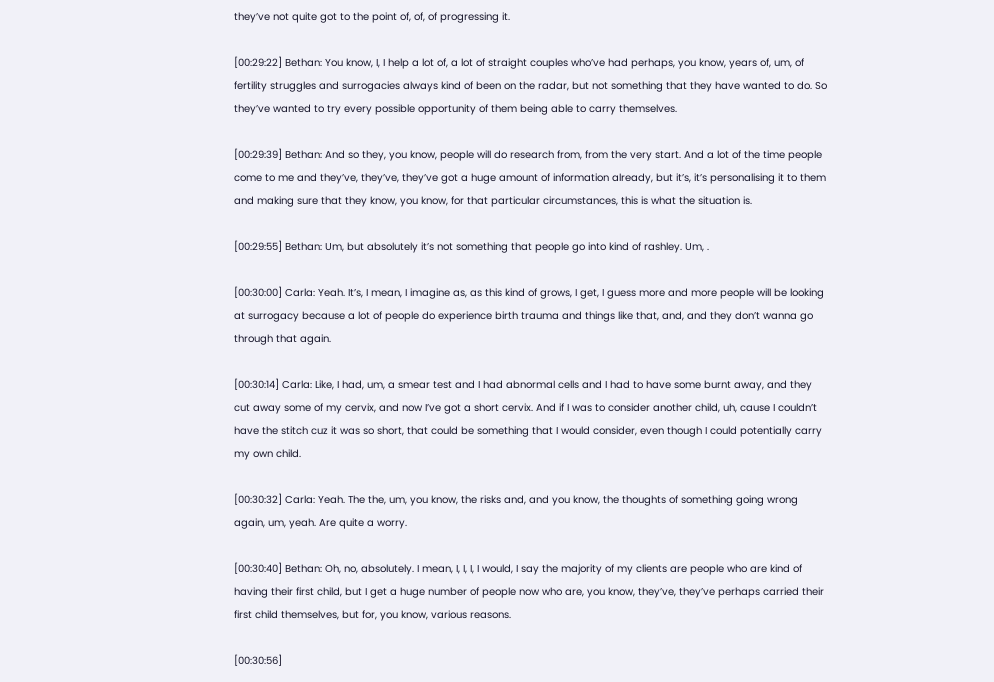they’ve not quite got to the point of, of, of progressing it.

[00:29:22] Bethan: You know, I, I help a lot of, a lot of straight couples who’ve had perhaps, you know, years of, um, of fertility struggles and surrogacies always kind of been on the radar, but not something that they have wanted to do. So they’ve wanted to try every possible opportunity of them being able to carry themselves.

[00:29:39] Bethan: And so they, you know, people will do research from, from the very start. And a lot of the time people come to me and they’ve, they’ve, they’ve got a huge amount of information already, but it’s, it’s personalising it to them and making sure that they know, you know, for that particular circumstances, this is what the situation is.

[00:29:55] Bethan: Um, but absolutely it’s not something that people go into kind of rashley. Um, .

[00:30:00] Carla: Yeah. It’s, I mean, I imagine as, as this kind of grows, I get, I guess more and more people will be looking at surrogacy because a lot of people do experience birth trauma and things like that, and, and they don’t wanna go through that again.

[00:30:14] Carla: Like, I had, um, a smear test and I had abnormal cells and I had to have some burnt away, and they cut away some of my cervix, and now I’ve got a short cervix. And if I was to consider another child, uh, cause I couldn’t have the stitch cuz it was so short, that could be something that I would consider, even though I could potentially carry my own child.

[00:30:32] Carla: Yeah. The the, um, you know, the risks and, and you know, the thoughts of something going wrong again, um, yeah. Are quite a worry.

[00:30:40] Bethan: Oh, no, absolutely. I mean, I, I, I, I would, I say the majority of my clients are people who are kind of having their first child, but I get a huge number of people now who are, you know, they’ve, they’ve perhaps carried their first child themselves, but for, you know, various reasons.

[00:30:56]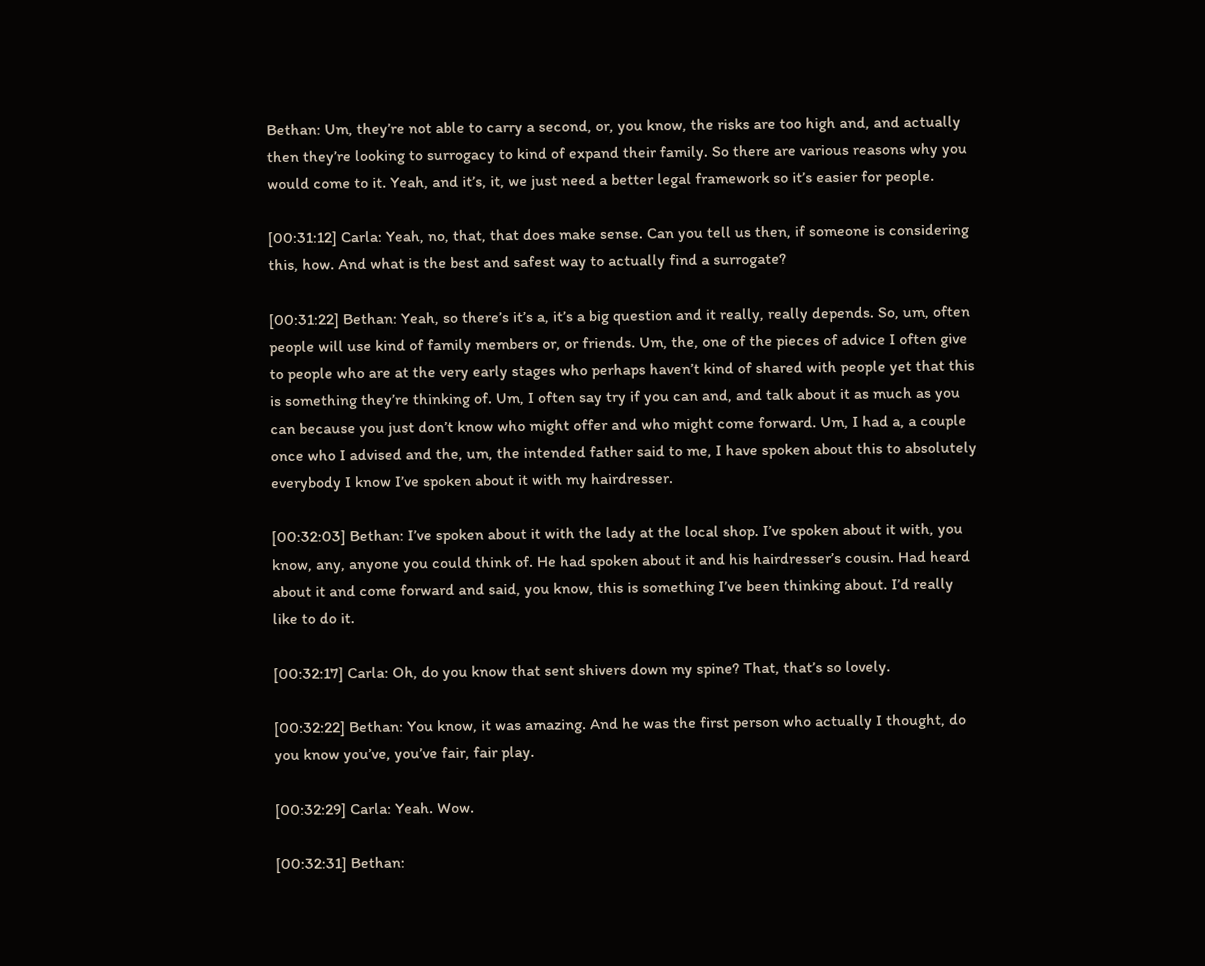Bethan: Um, they’re not able to carry a second, or, you know, the risks are too high and, and actually then they’re looking to surrogacy to kind of expand their family. So there are various reasons why you would come to it. Yeah, and it’s, it, we just need a better legal framework so it’s easier for people.

[00:31:12] Carla: Yeah, no, that, that does make sense. Can you tell us then, if someone is considering this, how. And what is the best and safest way to actually find a surrogate?

[00:31:22] Bethan: Yeah, so there’s it’s a, it’s a big question and it really, really depends. So, um, often people will use kind of family members or, or friends. Um, the, one of the pieces of advice I often give to people who are at the very early stages who perhaps haven’t kind of shared with people yet that this is something they’re thinking of. Um, I often say try if you can and, and talk about it as much as you can because you just don’t know who might offer and who might come forward. Um, I had a, a couple once who I advised and the, um, the intended father said to me, I have spoken about this to absolutely everybody I know I’ve spoken about it with my hairdresser.

[00:32:03] Bethan: I’ve spoken about it with the lady at the local shop. I’ve spoken about it with, you know, any, anyone you could think of. He had spoken about it and his hairdresser’s cousin. Had heard about it and come forward and said, you know, this is something I’ve been thinking about. I’d really like to do it.

[00:32:17] Carla: Oh, do you know that sent shivers down my spine? That, that’s so lovely.

[00:32:22] Bethan: You know, it was amazing. And he was the first person who actually I thought, do you know you’ve, you’ve fair, fair play.

[00:32:29] Carla: Yeah. Wow.

[00:32:31] Bethan: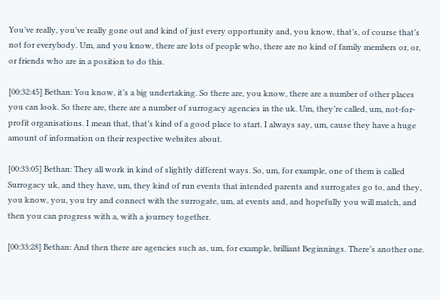You’ve really, you’ve really gone out and kind of just every opportunity and, you know, that’s, of course that’s not for everybody. Um, and you know, there are lots of people who, there are no kind of family members or, or, or friends who are in a position to do this.

[00:32:45] Bethan: You know, it’s a big undertaking. So there are, you know, there are a number of other places you can look. So there are, there are a number of surrogacy agencies in the uk. Um, they’re called, um, not-for-profit organisations. I mean that, that’s kind of a good place to start. I always say, um, cause they have a huge amount of information on their respective websites about.

[00:33:05] Bethan: They all work in kind of slightly different ways. So, um, for example, one of them is called Surrogacy uk, and they have, um, they kind of run events that intended parents and surrogates go to, and they, you know, you, you try and connect with the surrogate, um, at events and, and hopefully you will match, and then you can progress with a, with a journey together.

[00:33:28] Bethan: And then there are agencies such as, um, for example, brilliant Beginnings. There’s another one.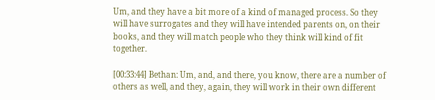Um, and they have a bit more of a kind of managed process. So they will have surrogates and they will have intended parents on, on their books, and they will match people who they think will kind of fit together.

[00:33:44] Bethan: Um, and, and there, you know, there are a number of others as well, and they, again, they will work in their own different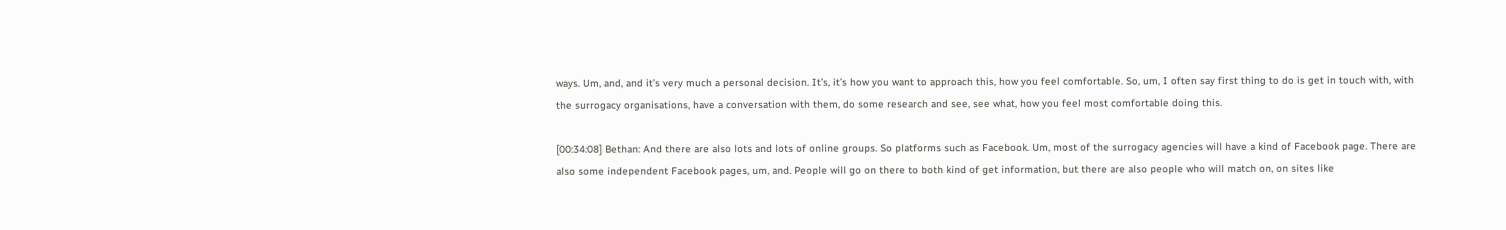ways. Um, and, and it’s very much a personal decision. It’s, it’s how you want to approach this, how you feel comfortable. So, um, I often say first thing to do is get in touch with, with the surrogacy organisations, have a conversation with them, do some research and see, see what, how you feel most comfortable doing this.

[00:34:08] Bethan: And there are also lots and lots of online groups. So platforms such as Facebook. Um, most of the surrogacy agencies will have a kind of Facebook page. There are also some independent Facebook pages, um, and. People will go on there to both kind of get information, but there are also people who will match on, on sites like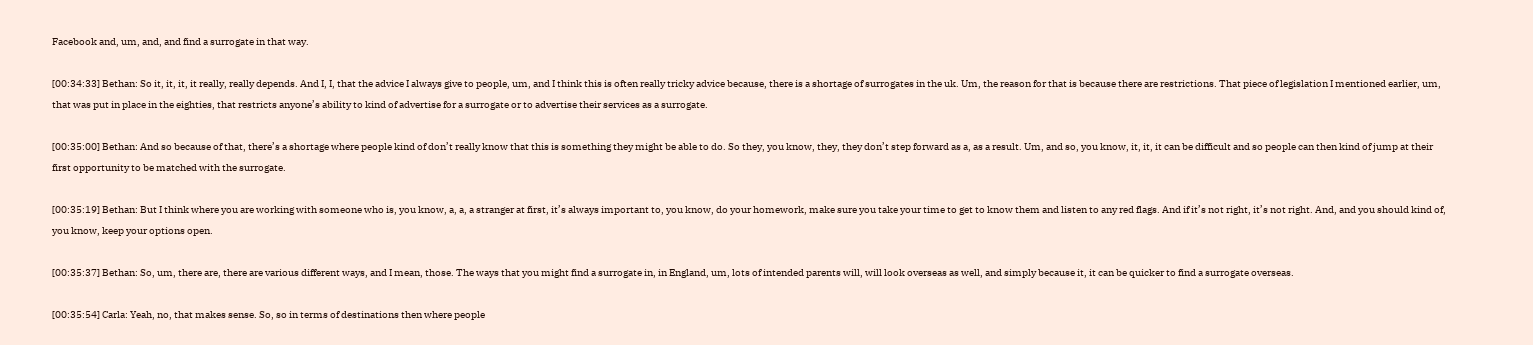Facebook and, um, and, and find a surrogate in that way.

[00:34:33] Bethan: So it, it, it, it really, really depends. And I, I, that the advice I always give to people, um, and I think this is often really tricky advice because, there is a shortage of surrogates in the uk. Um, the reason for that is because there are restrictions. That piece of legislation I mentioned earlier, um, that was put in place in the eighties, that restricts anyone’s ability to kind of advertise for a surrogate or to advertise their services as a surrogate.

[00:35:00] Bethan: And so because of that, there’s a shortage where people kind of don’t really know that this is something they might be able to do. So they, you know, they, they don’t step forward as a, as a result. Um, and so, you know, it, it, it can be difficult and so people can then kind of jump at their first opportunity to be matched with the surrogate.

[00:35:19] Bethan: But I think where you are working with someone who is, you know, a, a, a stranger at first, it’s always important to, you know, do your homework, make sure you take your time to get to know them and listen to any red flags. And if it’s not right, it’s not right. And, and you should kind of, you know, keep your options open.

[00:35:37] Bethan: So, um, there are, there are various different ways, and I mean, those. The ways that you might find a surrogate in, in England, um, lots of intended parents will, will look overseas as well, and simply because it, it can be quicker to find a surrogate overseas.

[00:35:54] Carla: Yeah, no, that makes sense. So, so in terms of destinations then where people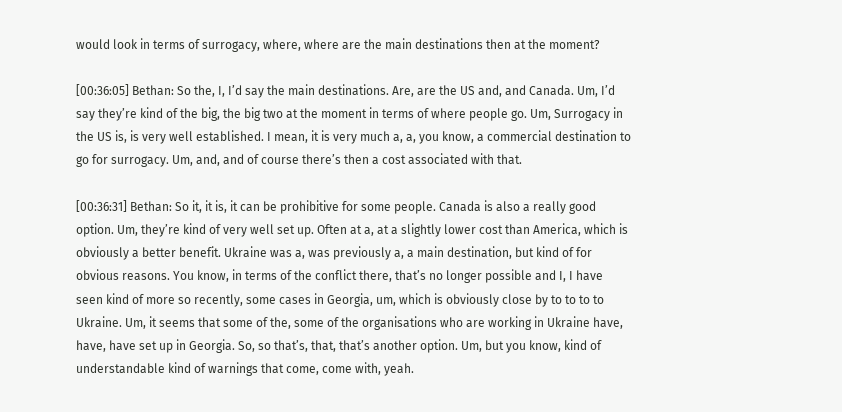would look in terms of surrogacy, where, where are the main destinations then at the moment?

[00:36:05] Bethan: So the, I, I’d say the main destinations. Are, are the US and, and Canada. Um, I’d say they’re kind of the big, the big two at the moment in terms of where people go. Um, Surrogacy in the US is, is very well established. I mean, it is very much a, a, you know, a commercial destination to go for surrogacy. Um, and, and of course there’s then a cost associated with that.

[00:36:31] Bethan: So it, it is, it can be prohibitive for some people. Canada is also a really good option. Um, they’re kind of very well set up. Often at a, at a slightly lower cost than America, which is obviously a better benefit. Ukraine was a, was previously a, a main destination, but kind of for obvious reasons. You know, in terms of the conflict there, that’s no longer possible and I, I have seen kind of more so recently, some cases in Georgia, um, which is obviously close by to to to to Ukraine. Um, it seems that some of the, some of the organisations who are working in Ukraine have, have, have set up in Georgia. So, so that’s, that, that’s another option. Um, but you know, kind of understandable kind of warnings that come, come with, yeah.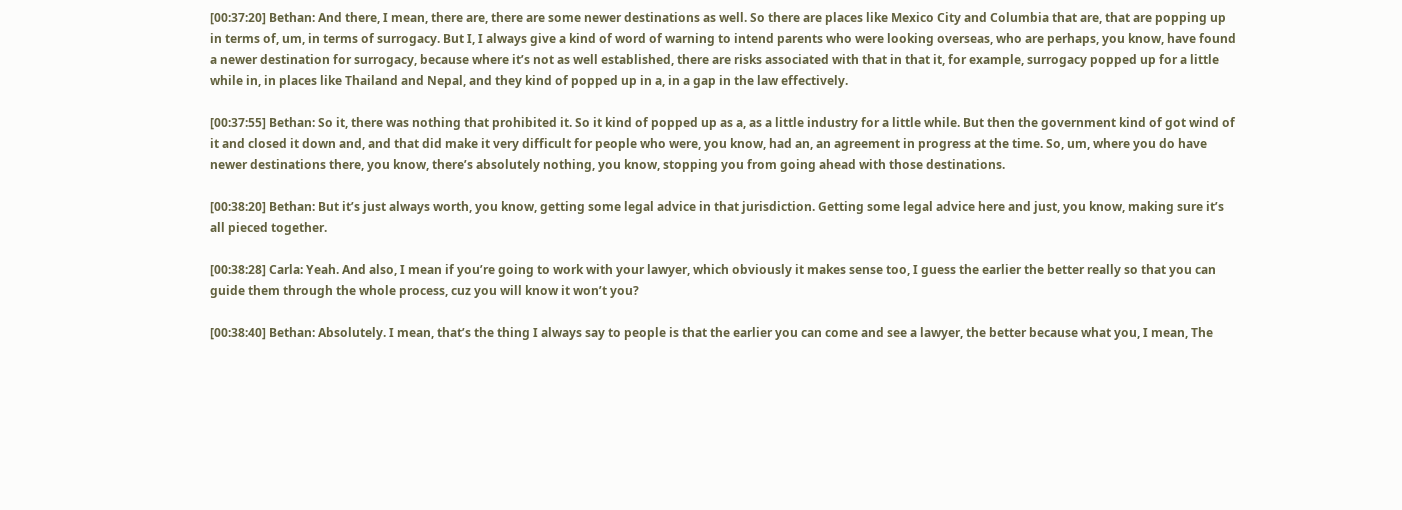[00:37:20] Bethan: And there, I mean, there are, there are some newer destinations as well. So there are places like Mexico City and Columbia that are, that are popping up in terms of, um, in terms of surrogacy. But I, I always give a kind of word of warning to intend parents who were looking overseas, who are perhaps, you know, have found a newer destination for surrogacy, because where it’s not as well established, there are risks associated with that in that it, for example, surrogacy popped up for a little while in, in places like Thailand and Nepal, and they kind of popped up in a, in a gap in the law effectively.

[00:37:55] Bethan: So it, there was nothing that prohibited it. So it kind of popped up as a, as a little industry for a little while. But then the government kind of got wind of it and closed it down and, and that did make it very difficult for people who were, you know, had an, an agreement in progress at the time. So, um, where you do have newer destinations there, you know, there’s absolutely nothing, you know, stopping you from going ahead with those destinations.

[00:38:20] Bethan: But it’s just always worth, you know, getting some legal advice in that jurisdiction. Getting some legal advice here and just, you know, making sure it’s all pieced together.

[00:38:28] Carla: Yeah. And also, I mean if you’re going to work with your lawyer, which obviously it makes sense too, I guess the earlier the better really so that you can guide them through the whole process, cuz you will know it won’t you?

[00:38:40] Bethan: Absolutely. I mean, that’s the thing I always say to people is that the earlier you can come and see a lawyer, the better because what you, I mean, The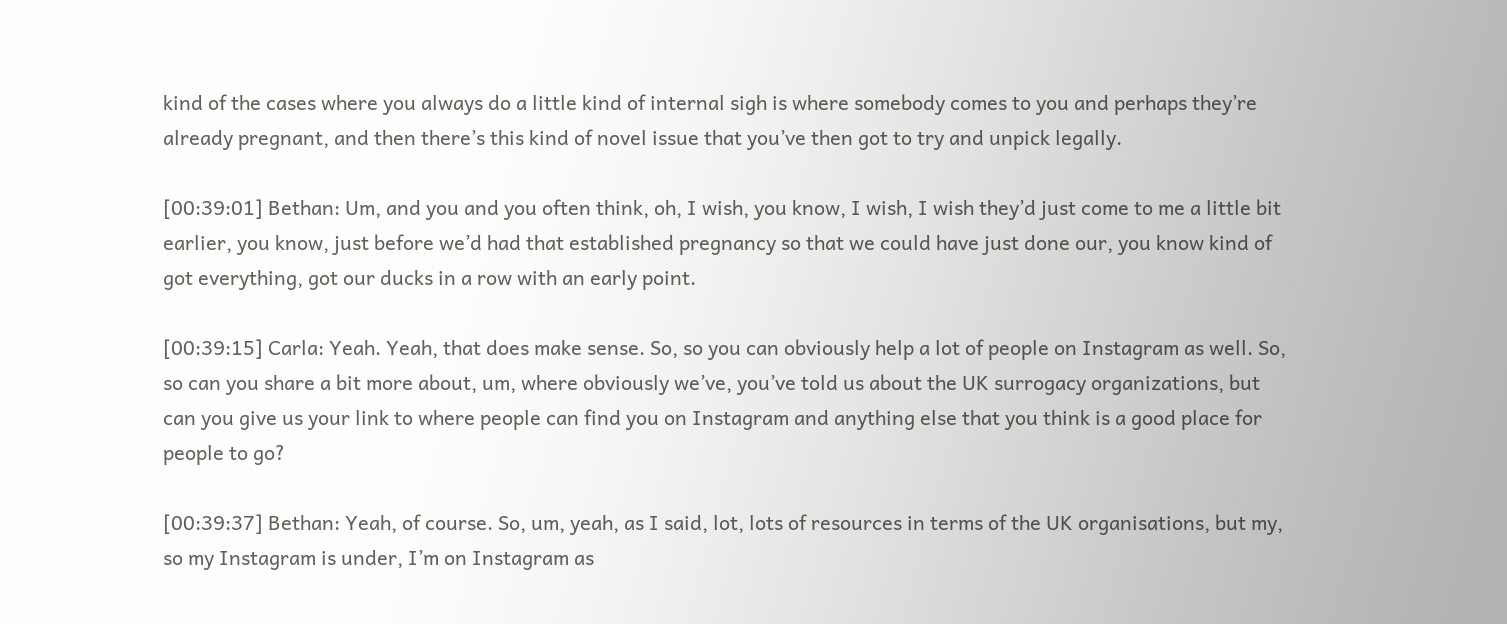kind of the cases where you always do a little kind of internal sigh is where somebody comes to you and perhaps they’re already pregnant, and then there’s this kind of novel issue that you’ve then got to try and unpick legally.

[00:39:01] Bethan: Um, and you and you often think, oh, I wish, you know, I wish, I wish they’d just come to me a little bit earlier, you know, just before we’d had that established pregnancy so that we could have just done our, you know kind of got everything, got our ducks in a row with an early point.

[00:39:15] Carla: Yeah. Yeah, that does make sense. So, so you can obviously help a lot of people on Instagram as well. So, so can you share a bit more about, um, where obviously we’ve, you’ve told us about the UK surrogacy organizations, but can you give us your link to where people can find you on Instagram and anything else that you think is a good place for people to go?

[00:39:37] Bethan: Yeah, of course. So, um, yeah, as I said, lot, lots of resources in terms of the UK organisations, but my, so my Instagram is under, I’m on Instagram as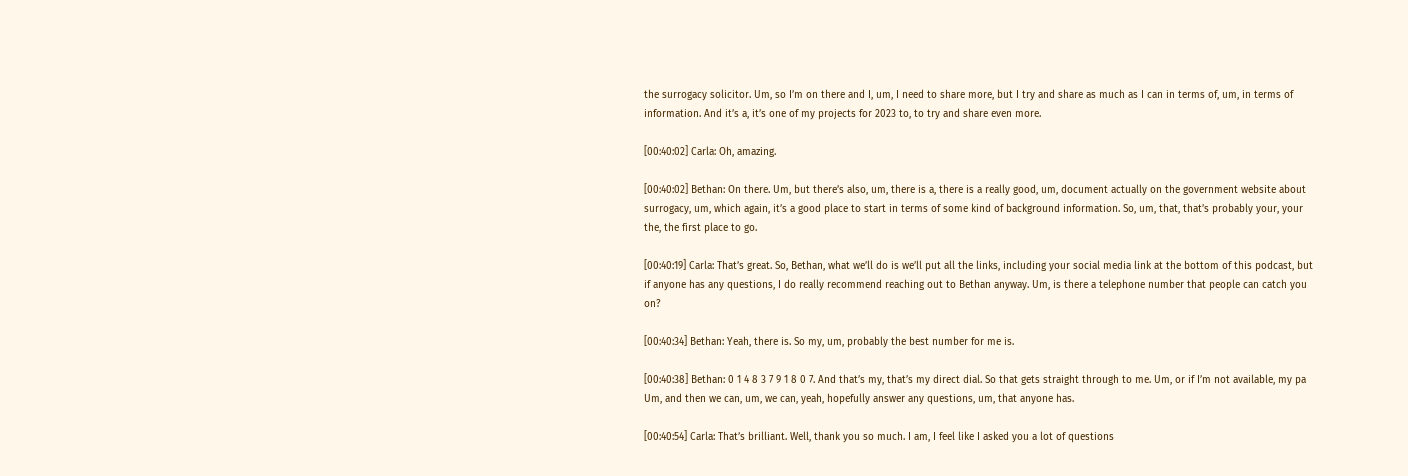the surrogacy solicitor. Um, so I’m on there and I, um, I need to share more, but I try and share as much as I can in terms of, um, in terms of information. And it’s a, it’s one of my projects for 2023 to, to try and share even more.

[00:40:02] Carla: Oh, amazing.

[00:40:02] Bethan: On there. Um, but there’s also, um, there is a, there is a really good, um, document actually on the government website about surrogacy, um, which again, it’s a good place to start in terms of some kind of background information. So, um, that, that’s probably your, your the, the first place to go.

[00:40:19] Carla: That’s great. So, Bethan, what we’ll do is we’ll put all the links, including your social media link at the bottom of this podcast, but if anyone has any questions, I do really recommend reaching out to Bethan anyway. Um, is there a telephone number that people can catch you on?

[00:40:34] Bethan: Yeah, there is. So my, um, probably the best number for me is.

[00:40:38] Bethan: 0 1 4 8 3 7 9 1 8 0 7. And that’s my, that’s my direct dial. So that gets straight through to me. Um, or if I’m not available, my pa Um, and then we can, um, we can, yeah, hopefully answer any questions, um, that anyone has.

[00:40:54] Carla: That’s brilliant. Well, thank you so much. I am, I feel like I asked you a lot of questions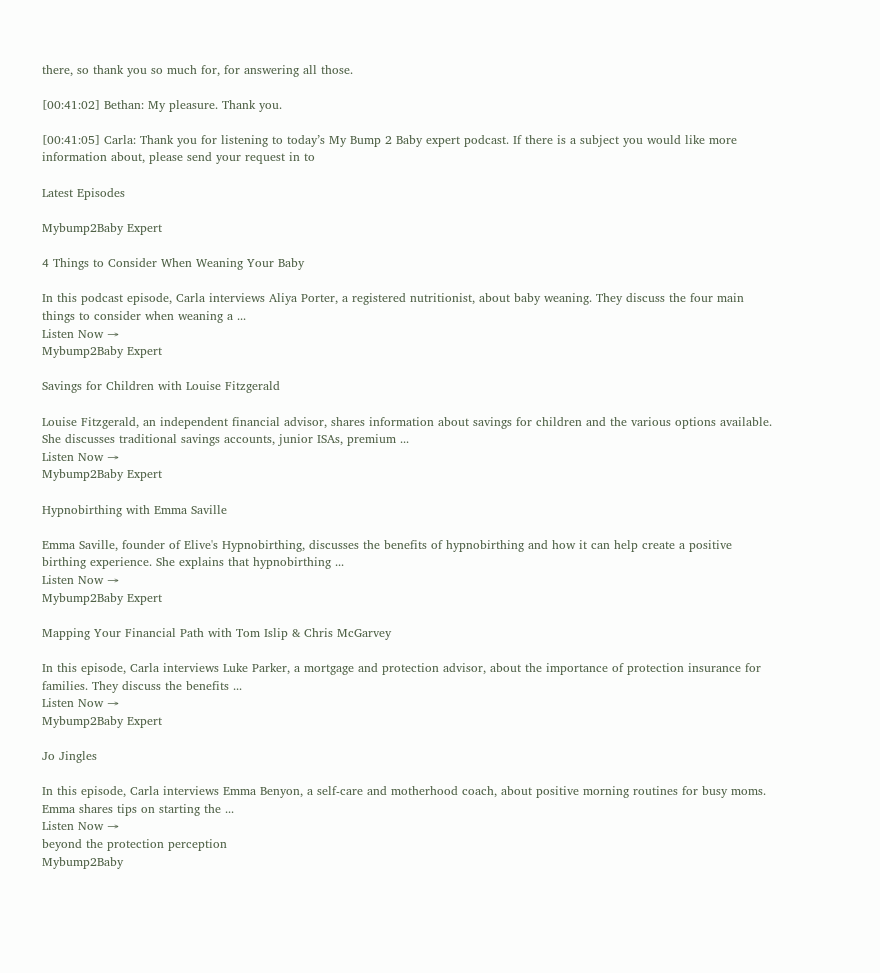there, so thank you so much for, for answering all those.

[00:41:02] Bethan: My pleasure. Thank you.

[00:41:05] Carla: Thank you for listening to today’s My Bump 2 Baby expert podcast. If there is a subject you would like more information about, please send your request in to

Latest Episodes

Mybump2Baby Expert

4 Things to Consider When Weaning Your Baby

In this podcast episode, Carla interviews Aliya Porter, a registered nutritionist, about baby weaning. They discuss the four main things to consider when weaning a ...
Listen Now →
Mybump2Baby Expert

Savings for Children with Louise Fitzgerald

Louise Fitzgerald, an independent financial advisor, shares information about savings for children and the various options available. She discusses traditional savings accounts, junior ISAs, premium ...
Listen Now →
Mybump2Baby Expert

Hypnobirthing with Emma Saville

Emma Saville, founder of Elive's Hypnobirthing, discusses the benefits of hypnobirthing and how it can help create a positive birthing experience. She explains that hypnobirthing ...
Listen Now →
Mybump2Baby Expert

Mapping Your Financial Path with Tom Islip & Chris McGarvey

In this episode, Carla interviews Luke Parker, a mortgage and protection advisor, about the importance of protection insurance for families. They discuss the benefits ...
Listen Now →
Mybump2Baby Expert

Jo Jingles

In this episode, Carla interviews Emma Benyon, a self-care and motherhood coach, about positive morning routines for busy moms. Emma shares tips on starting the ...
Listen Now →
beyond the protection perception
Mybump2Baby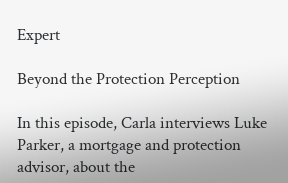Expert

Beyond the Protection Perception

In this episode, Carla interviews Luke Parker, a mortgage and protection advisor, about the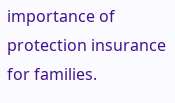importance of protection insurance for families.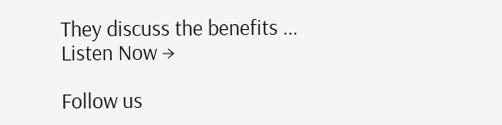They discuss the benefits ...
Listen Now →

Follow us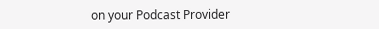on your Podcast Provider